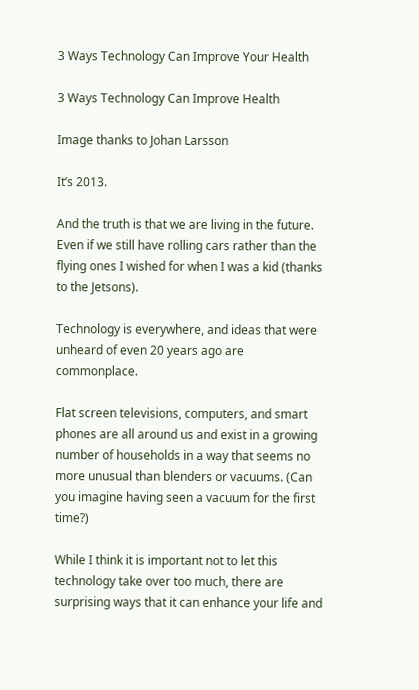3 Ways Technology Can Improve Your Health

3 Ways Technology Can Improve Health

Image thanks to Johan Larsson

It’s 2013.

And the truth is that we are living in the future. Even if we still have rolling cars rather than the flying ones I wished for when I was a kid (thanks to the Jetsons).

Technology is everywhere, and ideas that were unheard of even 20 years ago are commonplace.

Flat screen televisions, computers, and smart phones are all around us and exist in a growing number of households in a way that seems no more unusual than blenders or vacuums. (Can you imagine having seen a vacuum for the first time?)

While I think it is important not to let this technology take over too much, there are surprising ways that it can enhance your life and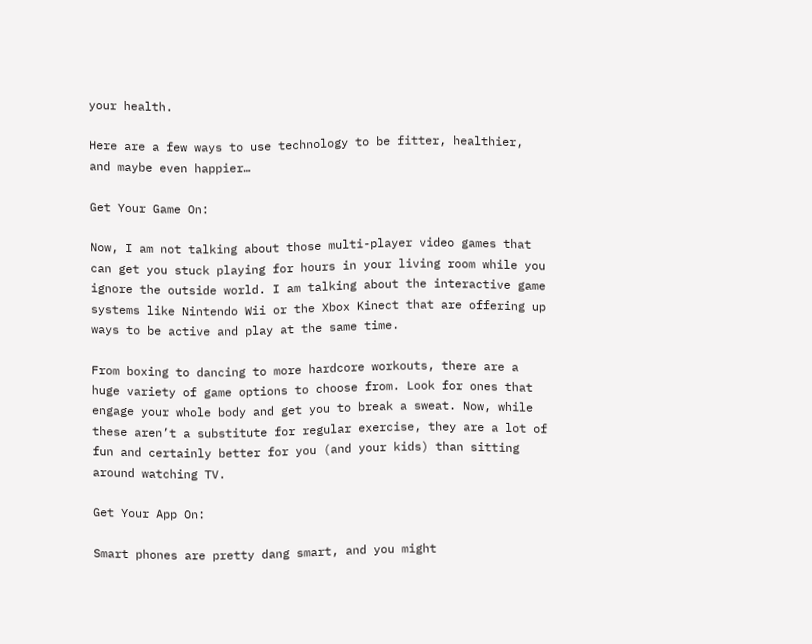your health.

Here are a few ways to use technology to be fitter, healthier, and maybe even happier…

Get Your Game On:

Now, I am not talking about those multi-player video games that can get you stuck playing for hours in your living room while you ignore the outside world. I am talking about the interactive game systems like Nintendo Wii or the Xbox Kinect that are offering up ways to be active and play at the same time.

From boxing to dancing to more hardcore workouts, there are a huge variety of game options to choose from. Look for ones that engage your whole body and get you to break a sweat. Now, while these aren’t a substitute for regular exercise, they are a lot of fun and certainly better for you (and your kids) than sitting around watching TV.

Get Your App On:

Smart phones are pretty dang smart, and you might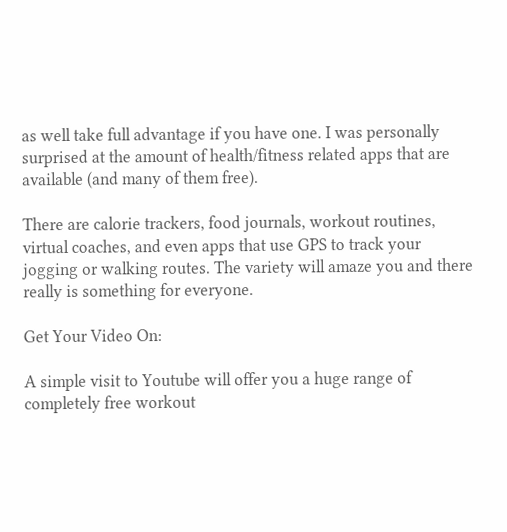as well take full advantage if you have one. I was personally surprised at the amount of health/fitness related apps that are available (and many of them free).

There are calorie trackers, food journals, workout routines, virtual coaches, and even apps that use GPS to track your jogging or walking routes. The variety will amaze you and there really is something for everyone.

Get Your Video On:

A simple visit to Youtube will offer you a huge range of completely free workout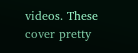videos. These cover pretty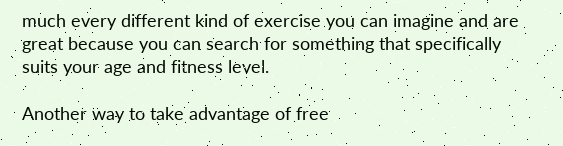much every different kind of exercise you can imagine and are great because you can search for something that specifically suits your age and fitness level.

Another way to take advantage of free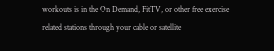workouts is in the On Demand, FitTV, or other free exercise related stations through your cable or satellite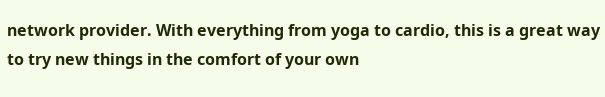network provider. With everything from yoga to cardio, this is a great way to try new things in the comfort of your own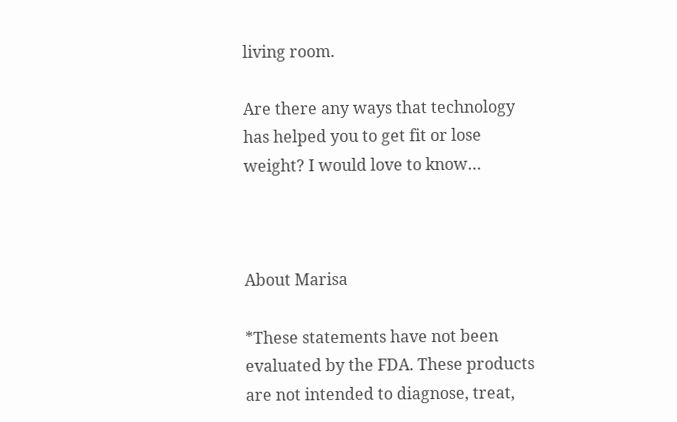living room.

Are there any ways that technology has helped you to get fit or lose weight? I would love to know…



About Marisa

*These statements have not been evaluated by the FDA. These products are not intended to diagnose, treat,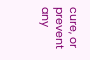cure, or prevent any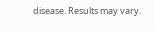disease. Results may vary.